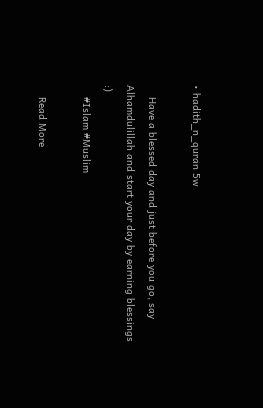• hadith_n_quran 5w

    Have a blessed day and just before you go, say Alhamdulillah and start your day by earning blessings :)
    #Islam #Muslim

    Read More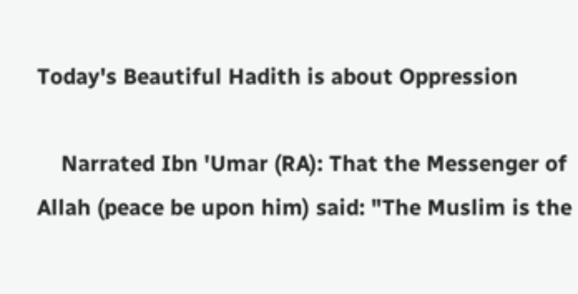Today's Beautiful Hadith is about Oppression

    Narrated Ibn 'Umar (RA): That the Messenger of Allah (peace be upon him) said: "The Muslim is the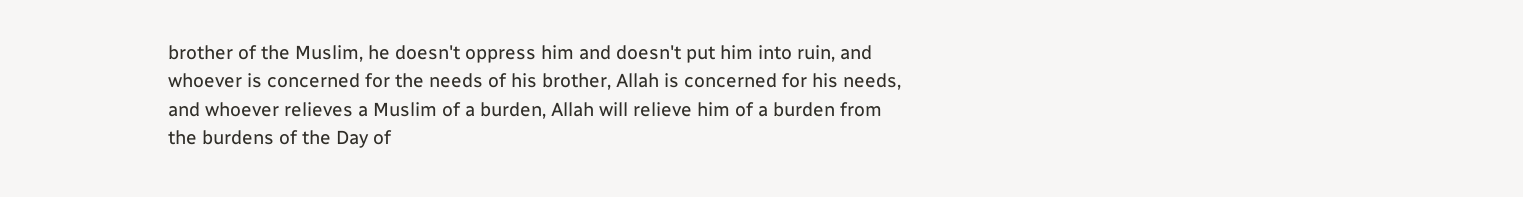brother of the Muslim, he doesn't oppress him and doesn't put him into ruin, and whoever is concerned for the needs of his brother, Allah is concerned for his needs, and whoever relieves a Muslim of a burden, Allah will relieve him of a burden from the burdens of the Day of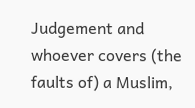Judgement and whoever covers (the faults of) a Muslim,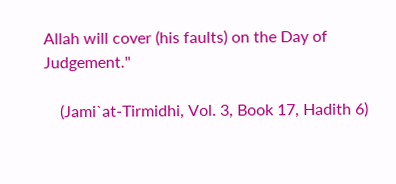Allah will cover (his faults) on the Day of Judgement."

    (Jami`at-Tirmidhi, Vol. 3, Book 17, Hadith 6)